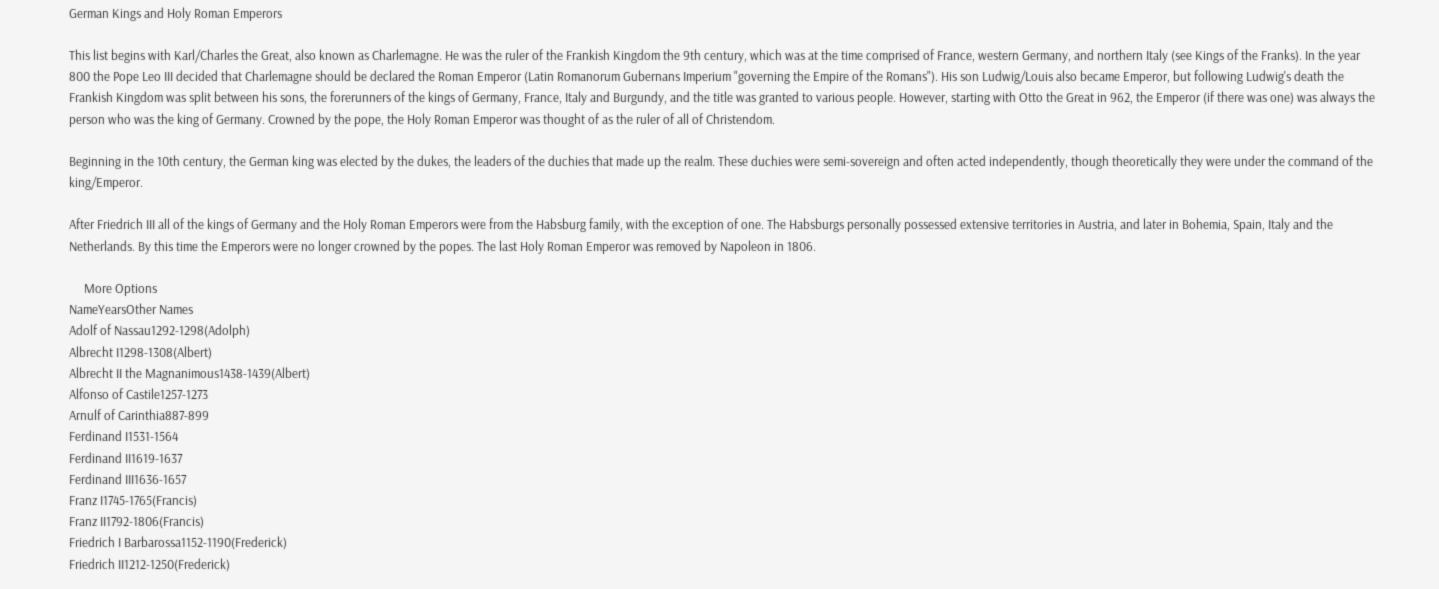German Kings and Holy Roman Emperors

This list begins with Karl/Charles the Great, also known as Charlemagne. He was the ruler of the Frankish Kingdom the 9th century, which was at the time comprised of France, western Germany, and northern Italy (see Kings of the Franks). In the year 800 the Pope Leo III decided that Charlemagne should be declared the Roman Emperor (Latin Romanorum Gubernans Imperium "governing the Empire of the Romans"). His son Ludwig/Louis also became Emperor, but following Ludwig's death the Frankish Kingdom was split between his sons, the forerunners of the kings of Germany, France, Italy and Burgundy, and the title was granted to various people. However, starting with Otto the Great in 962, the Emperor (if there was one) was always the person who was the king of Germany. Crowned by the pope, the Holy Roman Emperor was thought of as the ruler of all of Christendom.

Beginning in the 10th century, the German king was elected by the dukes, the leaders of the duchies that made up the realm. These duchies were semi-sovereign and often acted independently, though theoretically they were under the command of the king/Emperor.

After Friedrich III all of the kings of Germany and the Holy Roman Emperors were from the Habsburg family, with the exception of one. The Habsburgs personally possessed extensive territories in Austria, and later in Bohemia, Spain, Italy and the Netherlands. By this time the Emperors were no longer crowned by the popes. The last Holy Roman Emperor was removed by Napoleon in 1806.

     More Options
NameYearsOther Names
Adolf of Nassau1292-1298(Adolph)
Albrecht I1298-1308(Albert)
Albrecht II the Magnanimous1438-1439(Albert)
Alfonso of Castile1257-1273
Arnulf of Carinthia887-899
Ferdinand I1531-1564
Ferdinand II1619-1637
Ferdinand III1636-1657
Franz I1745-1765(Francis)
Franz II1792-1806(Francis)
Friedrich I Barbarossa1152-1190(Frederick)
Friedrich II1212-1250(Frederick)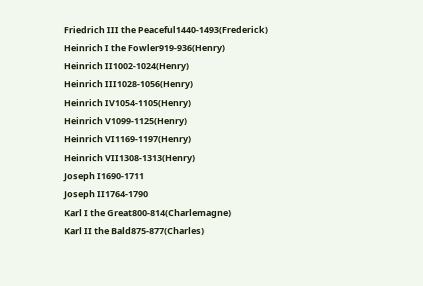Friedrich III the Peaceful1440-1493(Frederick)
Heinrich I the Fowler919-936(Henry)
Heinrich II1002-1024(Henry)
Heinrich III1028-1056(Henry)
Heinrich IV1054-1105(Henry)
Heinrich V1099-1125(Henry)
Heinrich VI1169-1197(Henry)
Heinrich VII1308-1313(Henry)
Joseph I1690-1711
Joseph II1764-1790
Karl I the Great800-814(Charlemagne)
Karl II the Bald875-877(Charles)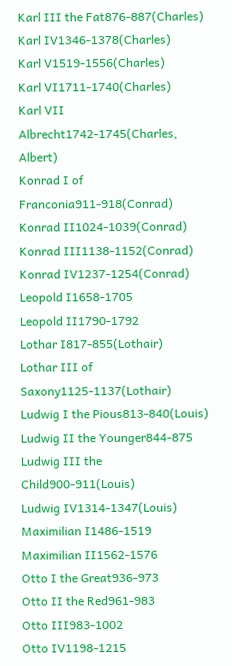Karl III the Fat876-887(Charles)
Karl IV1346-1378(Charles)
Karl V1519-1556(Charles)
Karl VI1711-1740(Charles)
Karl VII Albrecht1742-1745(Charles, Albert)
Konrad I of Franconia911-918(Conrad)
Konrad II1024-1039(Conrad)
Konrad III1138-1152(Conrad)
Konrad IV1237-1254(Conrad)
Leopold I1658-1705
Leopold II1790-1792
Lothar I817-855(Lothair)
Lothar III of Saxony1125-1137(Lothair)
Ludwig I the Pious813-840(Louis)
Ludwig II the Younger844-875
Ludwig III the Child900-911(Louis)
Ludwig IV1314-1347(Louis)
Maximilian I1486-1519
Maximilian II1562-1576
Otto I the Great936-973
Otto II the Red961-983
Otto III983-1002
Otto IV1198-1215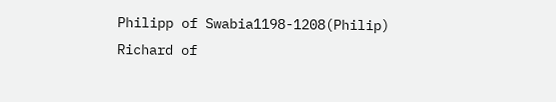Philipp of Swabia1198-1208(Philip)
Richard of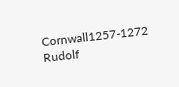Cornwall1257-1272
Rudolf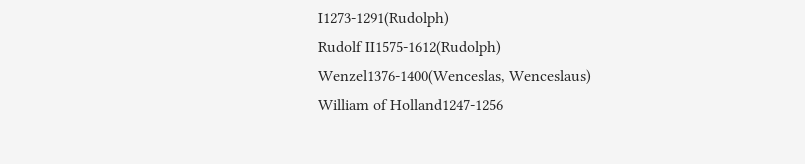I1273-1291(Rudolph)
Rudolf II1575-1612(Rudolph)
Wenzel1376-1400(Wenceslas, Wenceslaus)
William of Holland1247-1256